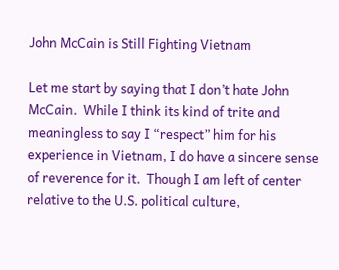John McCain is Still Fighting Vietnam

Let me start by saying that I don’t hate John McCain.  While I think its kind of trite and meaningless to say I “respect” him for his experience in Vietnam, I do have a sincere sense of reverence for it.  Though I am left of center relative to the U.S. political culture,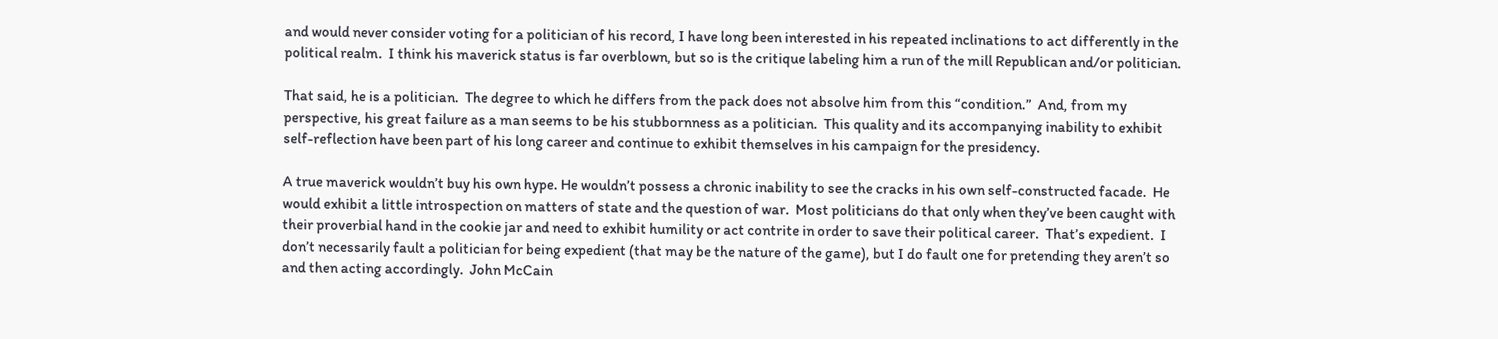and would never consider voting for a politician of his record, I have long been interested in his repeated inclinations to act differently in the political realm.  I think his maverick status is far overblown, but so is the critique labeling him a run of the mill Republican and/or politician.

That said, he is a politician.  The degree to which he differs from the pack does not absolve him from this “condition.”  And, from my perspective, his great failure as a man seems to be his stubbornness as a politician.  This quality and its accompanying inability to exhibit self-reflection have been part of his long career and continue to exhibit themselves in his campaign for the presidency.

A true maverick wouldn’t buy his own hype. He wouldn’t possess a chronic inability to see the cracks in his own self-constructed facade.  He would exhibit a little introspection on matters of state and the question of war.  Most politicians do that only when they’ve been caught with their proverbial hand in the cookie jar and need to exhibit humility or act contrite in order to save their political career.  That’s expedient.  I don’t necessarily fault a politician for being expedient (that may be the nature of the game), but I do fault one for pretending they aren’t so and then acting accordingly.  John McCain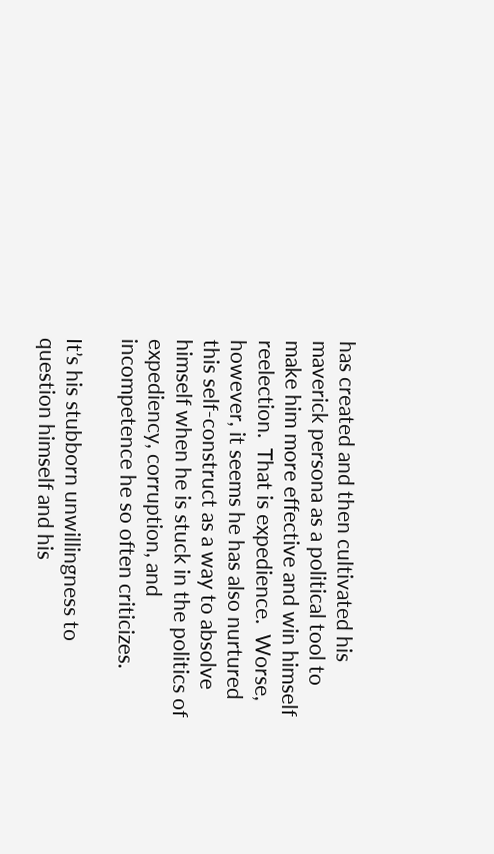has created and then cultivated his maverick persona as a political tool to make him more effective and win himself reelection.  That is expedience.  Worse, however, it seems he has also nurtured this self-construct as a way to absolve himself when he is stuck in the politics of expediency, corruption, and incompetence he so often criticizes.

It’s his stubborn unwillingness to question himself and his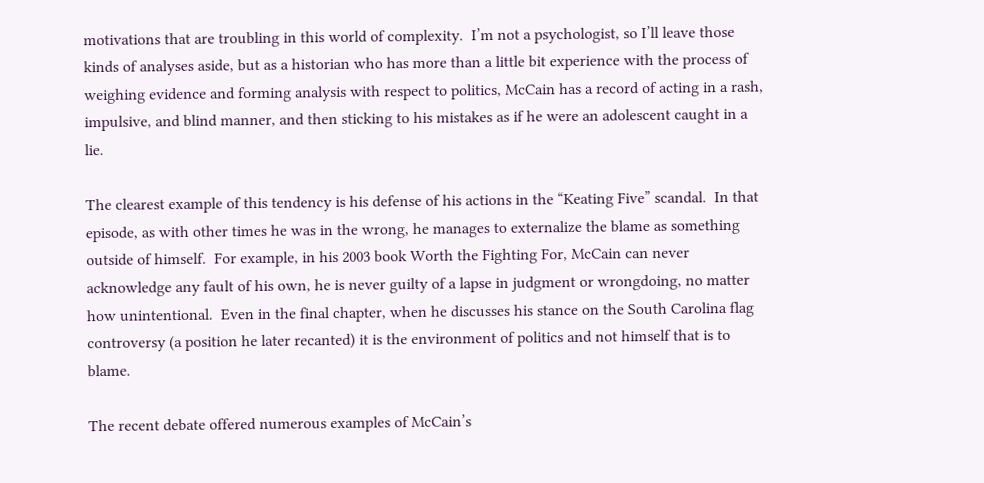motivations that are troubling in this world of complexity.  I’m not a psychologist, so I’ll leave those kinds of analyses aside, but as a historian who has more than a little bit experience with the process of weighing evidence and forming analysis with respect to politics, McCain has a record of acting in a rash, impulsive, and blind manner, and then sticking to his mistakes as if he were an adolescent caught in a lie.

The clearest example of this tendency is his defense of his actions in the “Keating Five” scandal.  In that episode, as with other times he was in the wrong, he manages to externalize the blame as something outside of himself.  For example, in his 2003 book Worth the Fighting For, McCain can never acknowledge any fault of his own, he is never guilty of a lapse in judgment or wrongdoing, no matter how unintentional.  Even in the final chapter, when he discusses his stance on the South Carolina flag controversy (a position he later recanted) it is the environment of politics and not himself that is to blame.

The recent debate offered numerous examples of McCain’s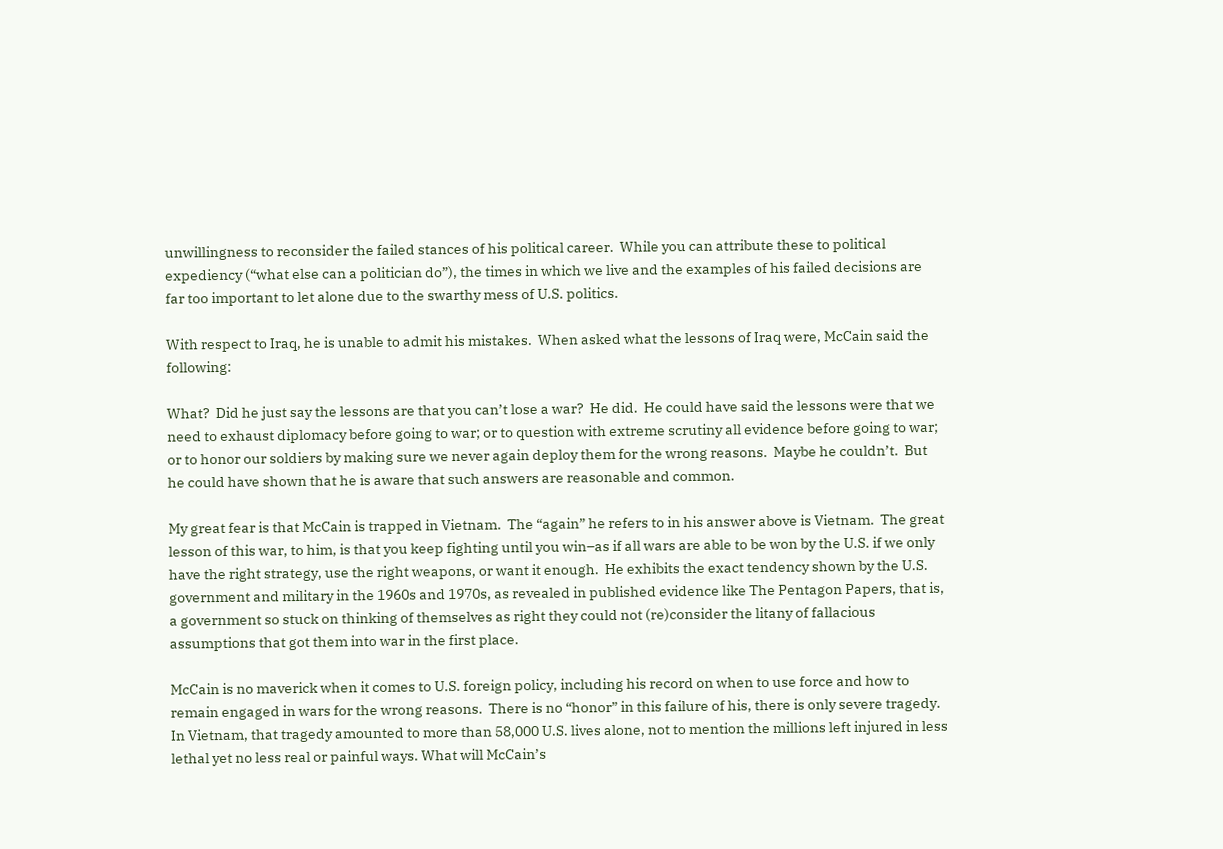unwillingness to reconsider the failed stances of his political career.  While you can attribute these to political expediency (“what else can a politician do”), the times in which we live and the examples of his failed decisions are far too important to let alone due to the swarthy mess of U.S. politics.

With respect to Iraq, he is unable to admit his mistakes.  When asked what the lessons of Iraq were, McCain said the following:

What?  Did he just say the lessons are that you can’t lose a war?  He did.  He could have said the lessons were that we need to exhaust diplomacy before going to war; or to question with extreme scrutiny all evidence before going to war; or to honor our soldiers by making sure we never again deploy them for the wrong reasons.  Maybe he couldn’t.  But he could have shown that he is aware that such answers are reasonable and common.

My great fear is that McCain is trapped in Vietnam.  The “again” he refers to in his answer above is Vietnam.  The great lesson of this war, to him, is that you keep fighting until you win–as if all wars are able to be won by the U.S. if we only have the right strategy, use the right weapons, or want it enough.  He exhibits the exact tendency shown by the U.S. government and military in the 1960s and 1970s, as revealed in published evidence like The Pentagon Papers, that is, a government so stuck on thinking of themselves as right they could not (re)consider the litany of fallacious assumptions that got them into war in the first place.

McCain is no maverick when it comes to U.S. foreign policy, including his record on when to use force and how to remain engaged in wars for the wrong reasons.  There is no “honor” in this failure of his, there is only severe tragedy.  In Vietnam, that tragedy amounted to more than 58,000 U.S. lives alone, not to mention the millions left injured in less lethal yet no less real or painful ways. What will McCain’s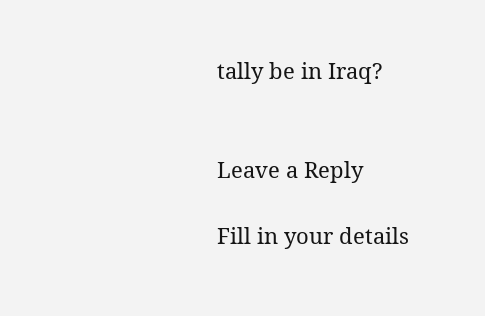tally be in Iraq?


Leave a Reply

Fill in your details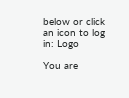below or click an icon to log in: Logo

You are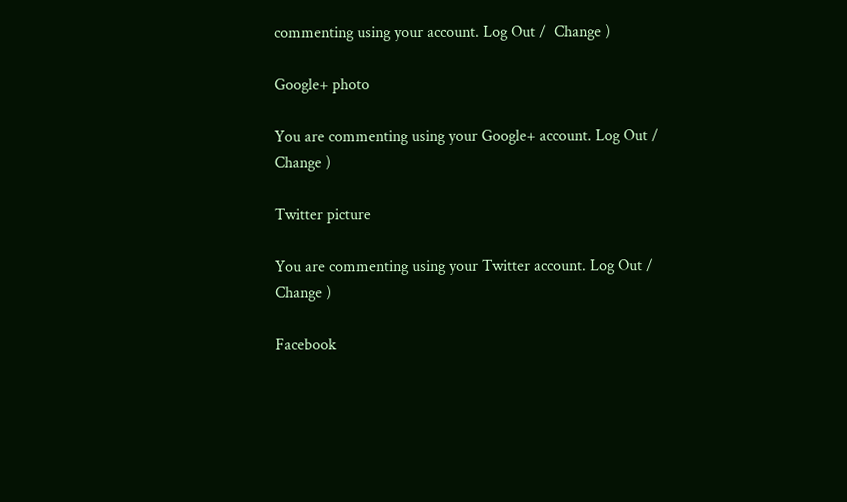commenting using your account. Log Out /  Change )

Google+ photo

You are commenting using your Google+ account. Log Out /  Change )

Twitter picture

You are commenting using your Twitter account. Log Out /  Change )

Facebook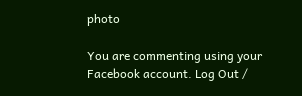photo

You are commenting using your Facebook account. Log Out /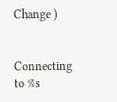Change )


Connecting to %s